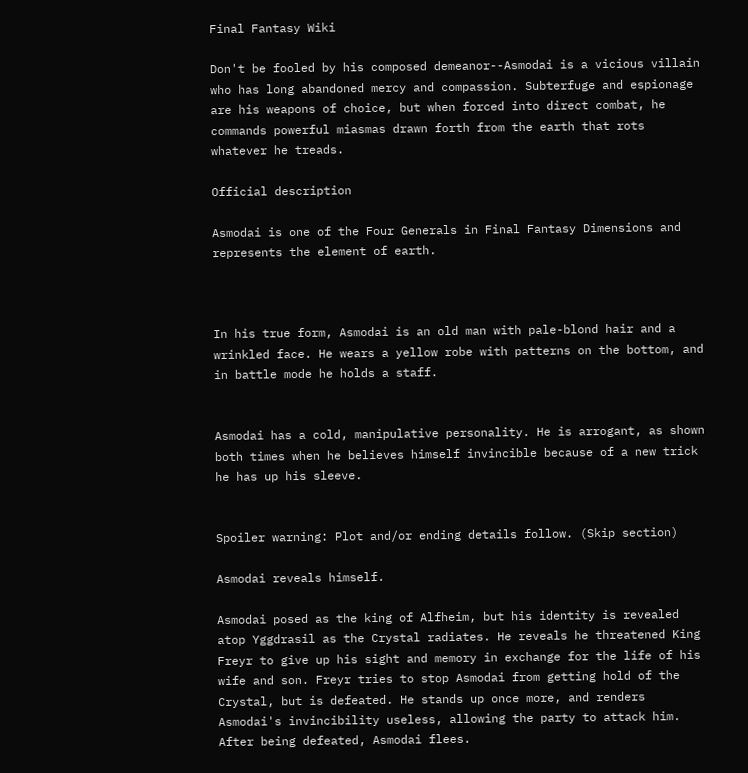Final Fantasy Wiki

Don't be fooled by his composed demeanor--Asmodai is a vicious villain who has long abandoned mercy and compassion. Subterfuge and espionage are his weapons of choice, but when forced into direct combat, he commands powerful miasmas drawn forth from the earth that rots whatever he treads.

Official description

Asmodai is one of the Four Generals in Final Fantasy Dimensions and represents the element of earth.



In his true form, Asmodai is an old man with pale-blond hair and a wrinkled face. He wears a yellow robe with patterns on the bottom, and in battle mode he holds a staff.


Asmodai has a cold, manipulative personality. He is arrogant, as shown both times when he believes himself invincible because of a new trick he has up his sleeve.


Spoiler warning: Plot and/or ending details follow. (Skip section)

Asmodai reveals himself.

Asmodai posed as the king of Alfheim, but his identity is revealed atop Yggdrasil as the Crystal radiates. He reveals he threatened King Freyr to give up his sight and memory in exchange for the life of his wife and son. Freyr tries to stop Asmodai from getting hold of the Crystal, but is defeated. He stands up once more, and renders Asmodai's invincibility useless, allowing the party to attack him. After being defeated, Asmodai flees.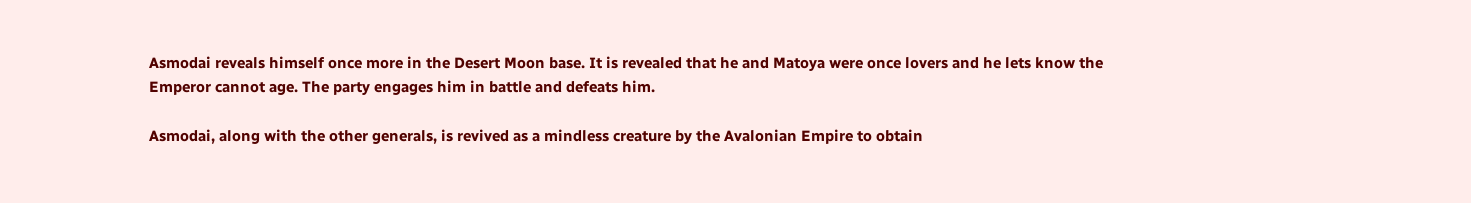Asmodai reveals himself once more in the Desert Moon base. It is revealed that he and Matoya were once lovers and he lets know the Emperor cannot age. The party engages him in battle and defeats him.

Asmodai, along with the other generals, is revived as a mindless creature by the Avalonian Empire to obtain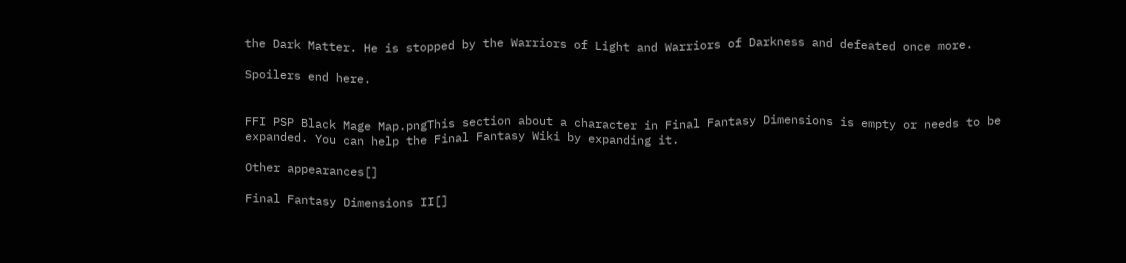the Dark Matter. He is stopped by the Warriors of Light and Warriors of Darkness and defeated once more.

Spoilers end here.


FFI PSP Black Mage Map.pngThis section about a character in Final Fantasy Dimensions is empty or needs to be expanded. You can help the Final Fantasy Wiki by expanding it.

Other appearances[]

Final Fantasy Dimensions II[]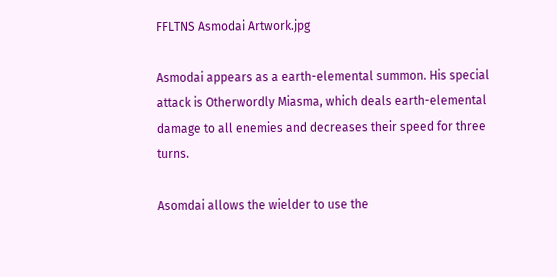FFLTNS Asmodai Artwork.jpg

Asmodai appears as a earth-elemental summon. His special attack is Otherwordly Miasma, which deals earth-elemental damage to all enemies and decreases their speed for three turns.

Asomdai allows the wielder to use the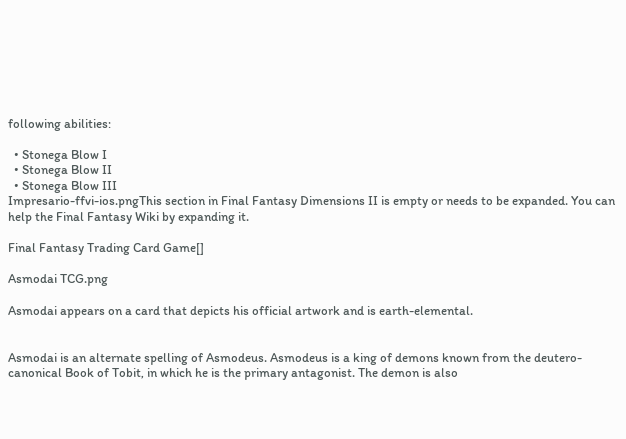following abilities:

  • Stonega Blow I
  • Stonega Blow II
  • Stonega Blow III
Impresario-ffvi-ios.pngThis section in Final Fantasy Dimensions II is empty or needs to be expanded. You can help the Final Fantasy Wiki by expanding it.

Final Fantasy Trading Card Game[]

Asmodai TCG.png

Asmodai appears on a card that depicts his official artwork and is earth-elemental.


Asmodai is an alternate spelling of Asmodeus. Asmodeus is a king of demons known from the deutero-canonical Book of Tobit, in which he is the primary antagonist. The demon is also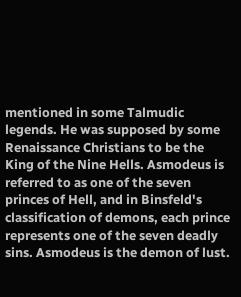mentioned in some Talmudic legends. He was supposed by some Renaissance Christians to be the King of the Nine Hells. Asmodeus is referred to as one of the seven princes of Hell, and in Binsfeld's classification of demons, each prince represents one of the seven deadly sins. Asmodeus is the demon of lust.